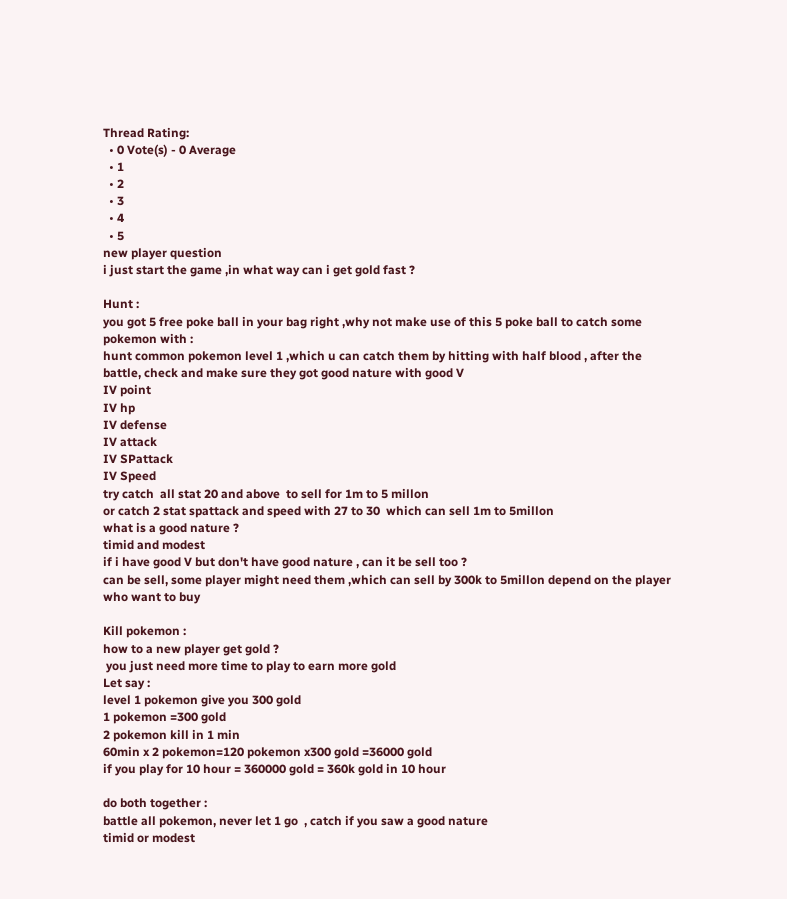Thread Rating:
  • 0 Vote(s) - 0 Average
  • 1
  • 2
  • 3
  • 4
  • 5
new player question
i just start the game ,in what way can i get gold fast ?

Hunt :
you got 5 free poke ball in your bag right ,why not make use of this 5 poke ball to catch some pokemon with :
hunt common pokemon level 1 ,which u can catch them by hitting with half blood , after the battle, check and make sure they got good nature with good V
IV point
IV hp
IV defense
IV attack
IV SPattack
IV Speed
try catch  all stat 20 and above  to sell for 1m to 5 millon
or catch 2 stat spattack and speed with 27 to 30  which can sell 1m to 5millon
what is a good nature ?
timid and modest
if i have good V but don't have good nature , can it be sell too ?
can be sell, some player might need them ,which can sell by 300k to 5millon depend on the player  who want to buy

Kill pokemon :
how to a new player get gold ?
 you just need more time to play to earn more gold
Let say :
level 1 pokemon give you 300 gold
1 pokemon =300 gold
2 pokemon kill in 1 min
60min x 2 pokemon=120 pokemon x300 gold =36000 gold
if you play for 10 hour = 360000 gold = 360k gold in 10 hour

do both together :
battle all pokemon, never let 1 go  , catch if you saw a good nature
timid or modest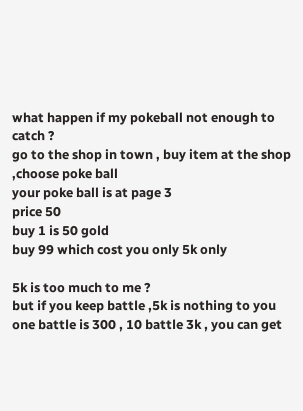what happen if my pokeball not enough to catch ?
go to the shop in town , buy item at the shop ,choose poke ball
your poke ball is at page 3
price 50
buy 1 is 50 gold
buy 99 which cost you only 5k only

5k is too much to me ?
but if you keep battle ,5k is nothing to you
one battle is 300 , 10 battle 3k , you can get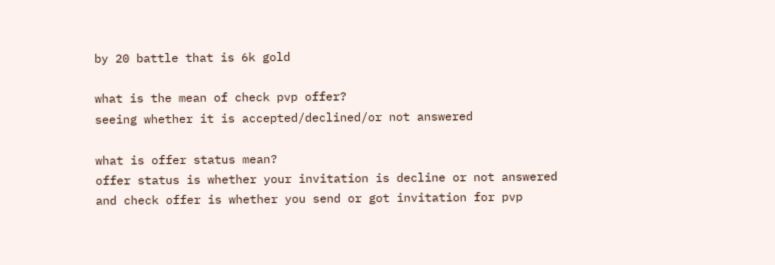by 20 battle that is 6k gold

what is the mean of check pvp offer?
seeing whether it is accepted/declined/or not answered

what is offer status mean?
offer status is whether your invitation is decline or not answered
and check offer is whether you send or got invitation for pvp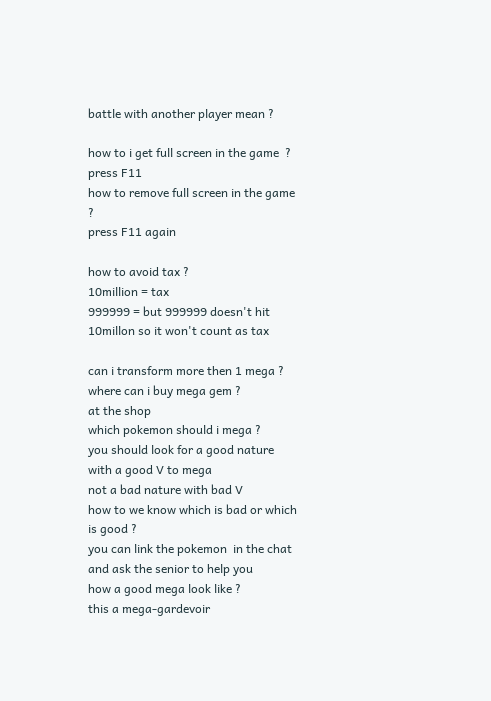battle with another player mean ?

how to i get full screen in the game  ?
press F11
how to remove full screen in the game ?
press F11 again

how to avoid tax ?
10million = tax
999999 = but 999999 doesn't hit 10millon so it won't count as tax

can i transform more then 1 mega ?
where can i buy mega gem ?
at the shop
which pokemon should i mega ?
you should look for a good nature with a good V to mega
not a bad nature with bad V
how to we know which is bad or which is good ?
you can link the pokemon  in the chat and ask the senior to help you
how a good mega look like ?
this a mega-gardevoir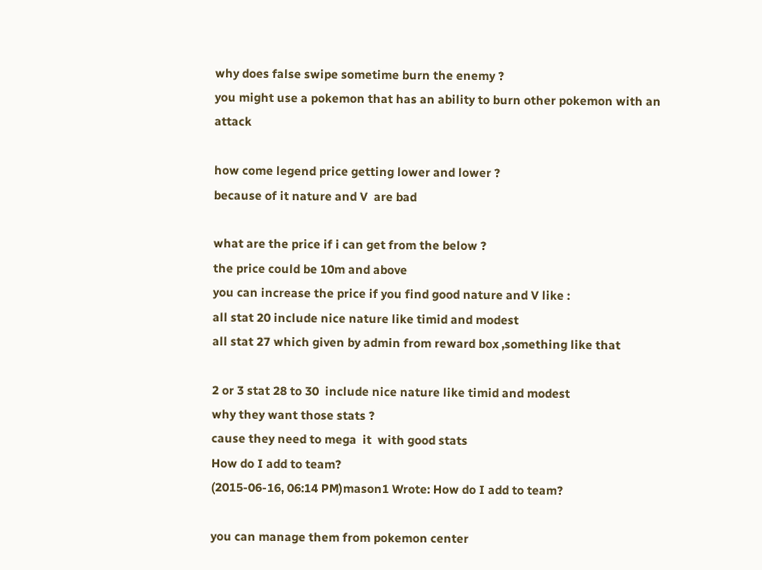why does false swipe sometime burn the enemy ?
you might use a pokemon that has an ability to burn other pokemon with an attack

how come legend price getting lower and lower ?
because of it nature and V  are bad

what are the price if i can get from the below ?
the price could be 10m and above
you can increase the price if you find good nature and V like :
all stat 20 include nice nature like timid and modest
all stat 27 which given by admin from reward box ,something like that

2 or 3 stat 28 to 30  include nice nature like timid and modest
why they want those stats ?
cause they need to mega  it  with good stats
How do I add to team?
(2015-06-16, 06:14 PM)mason1 Wrote: How do I add to team?

you can manage them from pokemon center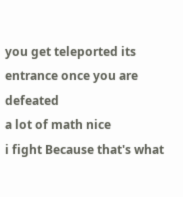you get teleported its entrance once you are defeated
a lot of math nice
i fight Because that's what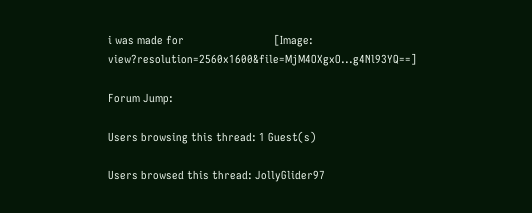i was made for                              [Image: view?resolution=2560x1600&file=MjM4OXgxO...g4Nl93YQ==]

Forum Jump:

Users browsing this thread: 1 Guest(s)

Users browsed this thread: JollyGlider97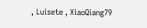, Luisete , XiaoQiang79